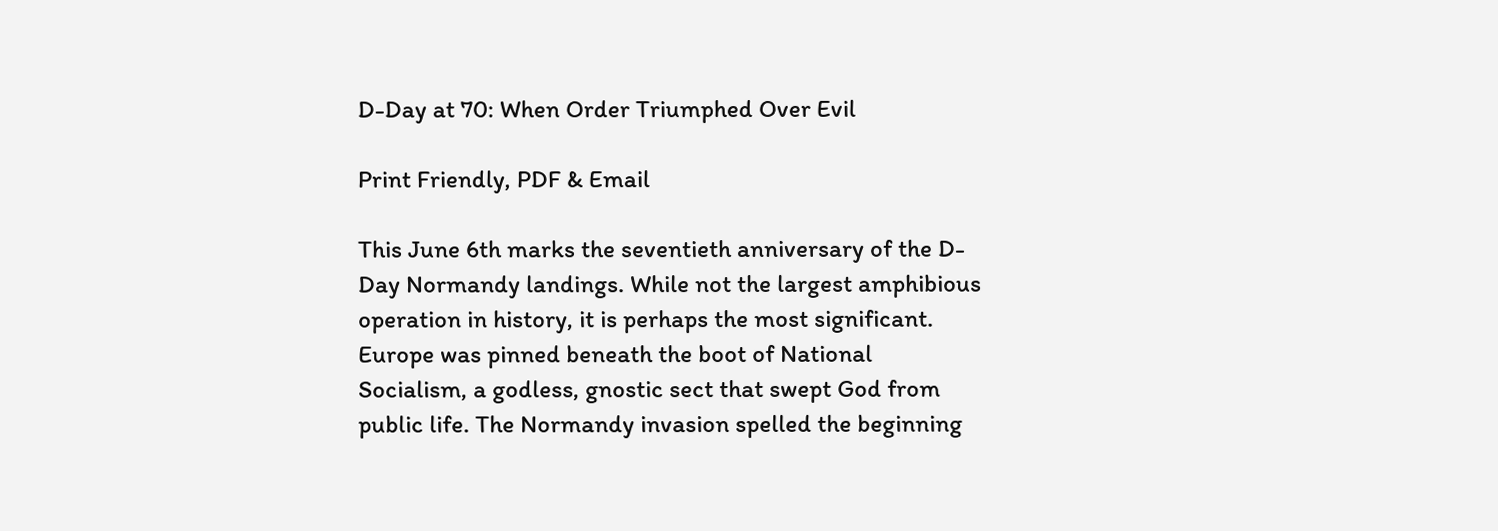D-Day at 70: When Order Triumphed Over Evil

Print Friendly, PDF & Email

This June 6th marks the seventieth anniversary of the D-Day Normandy landings. While not the largest amphibious operation in history, it is perhaps the most significant. Europe was pinned beneath the boot of National Socialism, a godless, gnostic sect that swept God from public life. The Normandy invasion spelled the beginning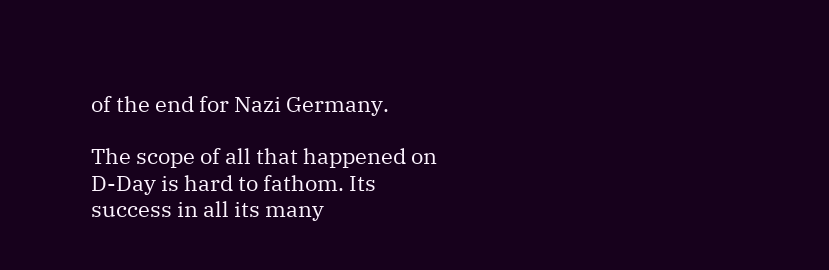of the end for Nazi Germany.

The scope of all that happened on D-Day is hard to fathom. Its success in all its many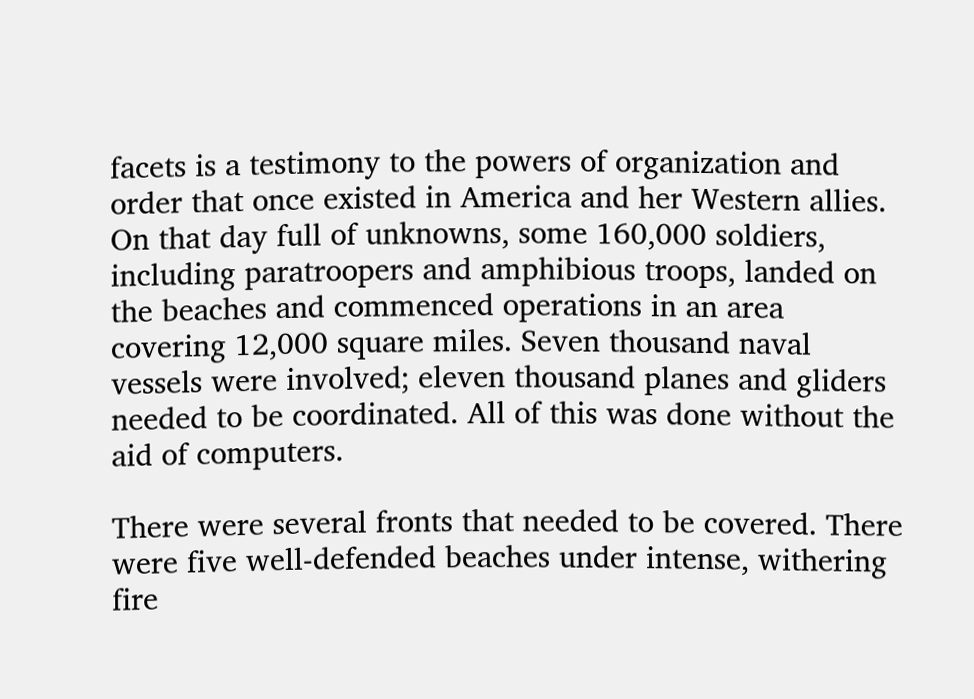facets is a testimony to the powers of organization and order that once existed in America and her Western allies. On that day full of unknowns, some 160,000 soldiers, including paratroopers and amphibious troops, landed on the beaches and commenced operations in an area covering 12,000 square miles. Seven thousand naval vessels were involved; eleven thousand planes and gliders needed to be coordinated. All of this was done without the aid of computers.

There were several fronts that needed to be covered. There were five well-defended beaches under intense, withering fire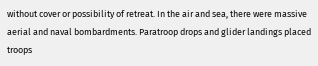without cover or possibility of retreat. In the air and sea, there were massive aerial and naval bombardments. Paratroop drops and glider landings placed troops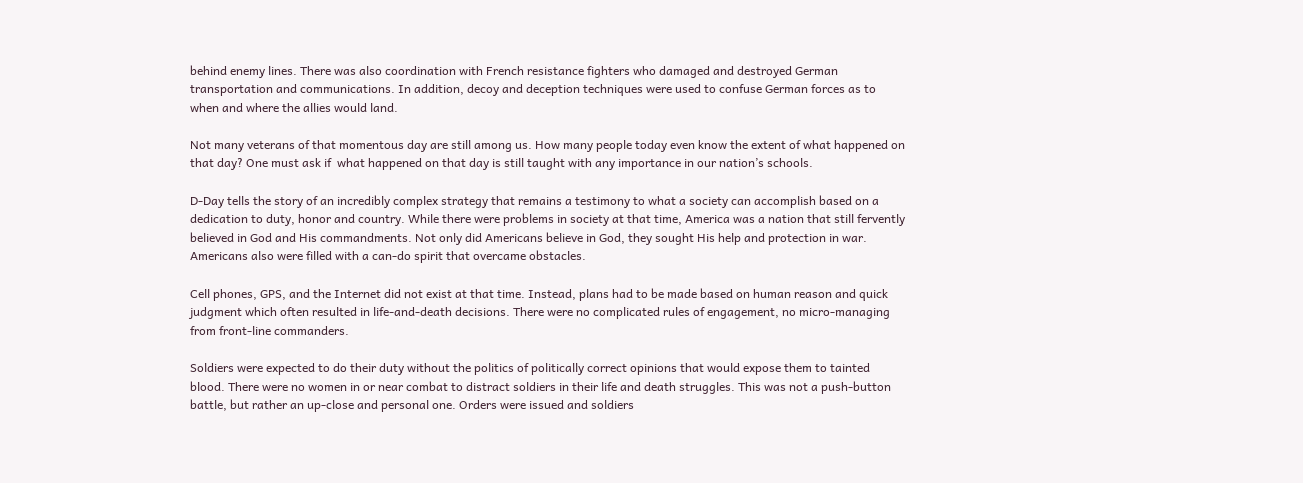behind enemy lines. There was also coordination with French resistance fighters who damaged and destroyed German transportation and communications. In addition, decoy and deception techniques were used to confuse German forces as to when and where the allies would land.

Not many veterans of that momentous day are still among us. How many people today even know the extent of what happened on that day? One must ask if  what happened on that day is still taught with any importance in our nation’s schools.

D-Day tells the story of an incredibly complex strategy that remains a testimony to what a society can accomplish based on a dedication to duty, honor and country. While there were problems in society at that time, America was a nation that still fervently believed in God and His commandments. Not only did Americans believe in God, they sought His help and protection in war. Americans also were filled with a can-do spirit that overcame obstacles.

Cell phones, GPS, and the Internet did not exist at that time. Instead, plans had to be made based on human reason and quick judgment which often resulted in life-and-death decisions. There were no complicated rules of engagement, no micro-managing from front-line commanders.

Soldiers were expected to do their duty without the politics of politically correct opinions that would expose them to tainted blood. There were no women in or near combat to distract soldiers in their life and death struggles. This was not a push-button battle, but rather an up-close and personal one. Orders were issued and soldiers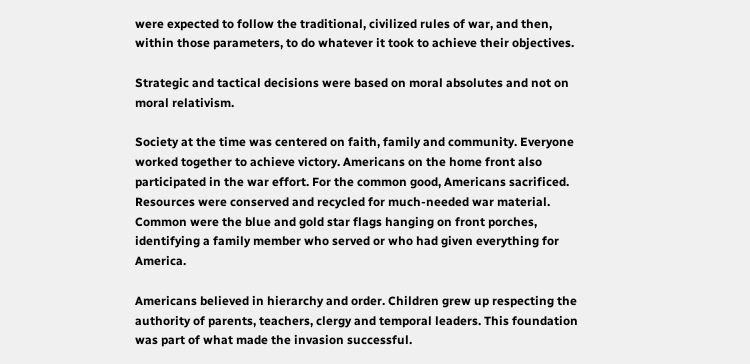were expected to follow the traditional, civilized rules of war, and then, within those parameters, to do whatever it took to achieve their objectives.

Strategic and tactical decisions were based on moral absolutes and not on moral relativism.

Society at the time was centered on faith, family and community. Everyone worked together to achieve victory. Americans on the home front also participated in the war effort. For the common good, Americans sacrificed. Resources were conserved and recycled for much-needed war material. Common were the blue and gold star flags hanging on front porches, identifying a family member who served or who had given everything for America.

Americans believed in hierarchy and order. Children grew up respecting the authority of parents, teachers, clergy and temporal leaders. This foundation was part of what made the invasion successful.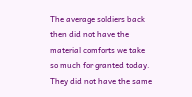The average soldiers back then did not have the material comforts we take so much for granted today. They did not have the same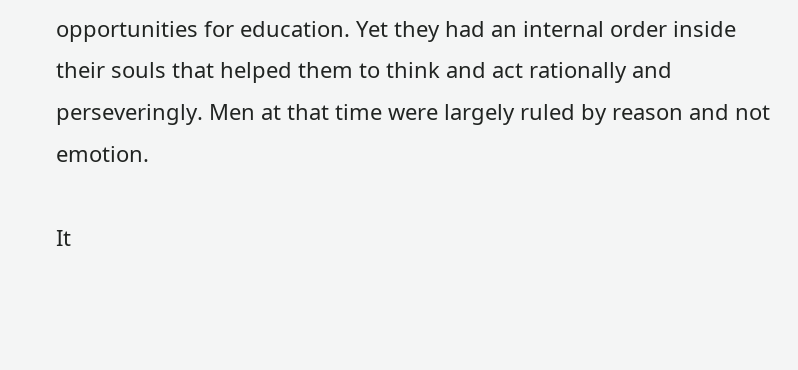opportunities for education. Yet they had an internal order inside their souls that helped them to think and act rationally and perseveringly. Men at that time were largely ruled by reason and not emotion.

It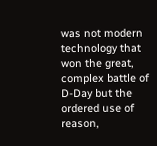was not modern technology that won the great, complex battle of D-Day but the ordered use of reason,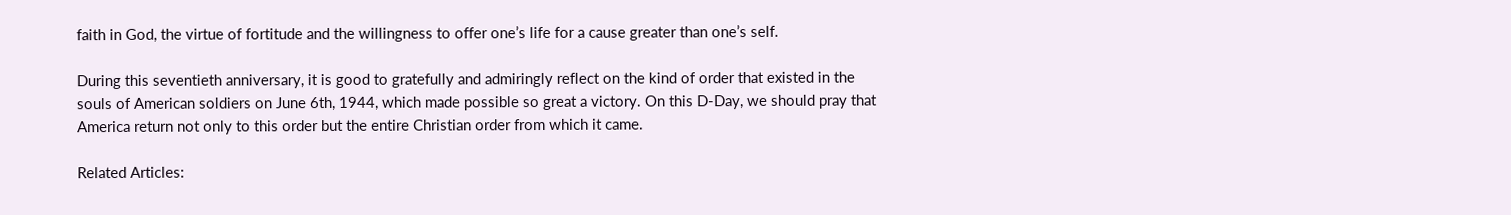faith in God, the virtue of fortitude and the willingness to offer one’s life for a cause greater than one’s self.

During this seventieth anniversary, it is good to gratefully and admiringly reflect on the kind of order that existed in the souls of American soldiers on June 6th, 1944, which made possible so great a victory. On this D-Day, we should pray that America return not only to this order but the entire Christian order from which it came.

Related Articles: